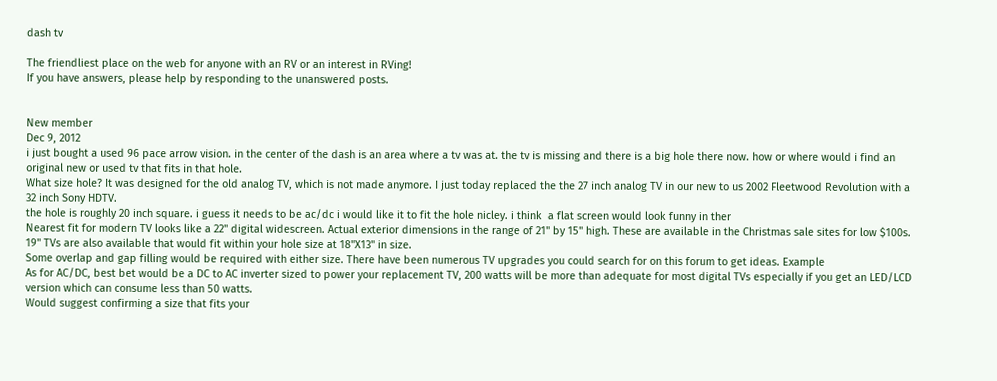dash tv

The friendliest place on the web for anyone with an RV or an interest in RVing!
If you have answers, please help by responding to the unanswered posts.


New member
Dec 9, 2012
i just bought a used 96 pace arrow vision. in the center of the dash is an area where a tv was at. the tv is missing and there is a big hole there now. how or where would i find an original new or used tv that fits in that hole.
What size hole? It was designed for the old analog TV, which is not made anymore. I just today replaced the the 27 inch analog TV in our new to us 2002 Fleetwood Revolution with a 32 inch Sony HDTV.
the hole is roughly 20 inch square. i guess it needs to be ac/dc i would like it to fit the hole nicley. i think  a flat screen would look funny in ther
Nearest fit for modern TV looks like a 22" digital widescreen. Actual exterior dimensions in the range of 21" by 15" high. These are available in the Christmas sale sites for low $100s. 19" TVs are also available that would fit within your hole size at 18"X13" in size.
Some overlap and gap filling would be required with either size. There have been numerous TV upgrades you could search for on this forum to get ideas. Example
As for AC/DC, best bet would be a DC to AC inverter sized to power your replacement TV, 200 watts will be more than adequate for most digital TVs especially if you get an LED/LCD version which can consume less than 50 watts.
Would suggest confirming a size that fits your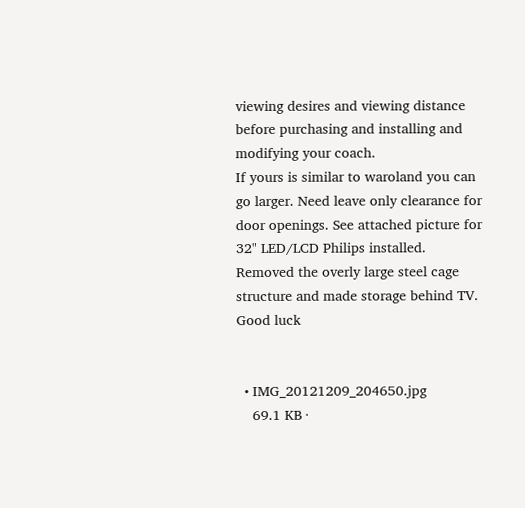viewing desires and viewing distance before purchasing and installing and modifying your coach.
If yours is similar to waroland you can go larger. Need leave only clearance for door openings. See attached picture for 32" LED/LCD Philips installed. Removed the overly large steel cage structure and made storage behind TV.
Good luck


  • IMG_20121209_204650.jpg
    69.1 KB ·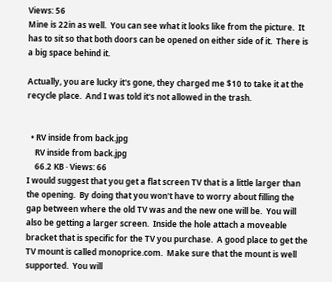Views: 56
Mine is 22in as well.  You can see what it looks like from the picture.  It has to sit so that both doors can be opened on either side of it.  There is a big space behind it.

Actually, you are lucky it's gone, they charged me $10 to take it at the recycle place.  And I was told it's not allowed in the trash.


  • RV inside from back.jpg
    RV inside from back.jpg
    66.2 KB · Views: 66
I would suggest that you get a flat screen TV that is a little larger than the opening.  By doing that you won't have to worry about filling the gap between where the old TV was and the new one will be.  You will also be getting a larger screen.  Inside the hole attach a moveable bracket that is specific for the TV you purchase.  A good place to get the TV mount is called monoprice.com.  Make sure that the mount is well supported.  You will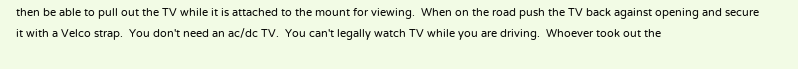then be able to pull out the TV while it is attached to the mount for viewing.  When on the road push the TV back against opening and secure it with a Velco strap.  You don't need an ac/dc TV.  You can't legally watch TV while you are driving.  Whoever took out the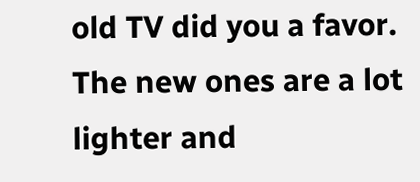old TV did you a favor.  The new ones are a lot lighter and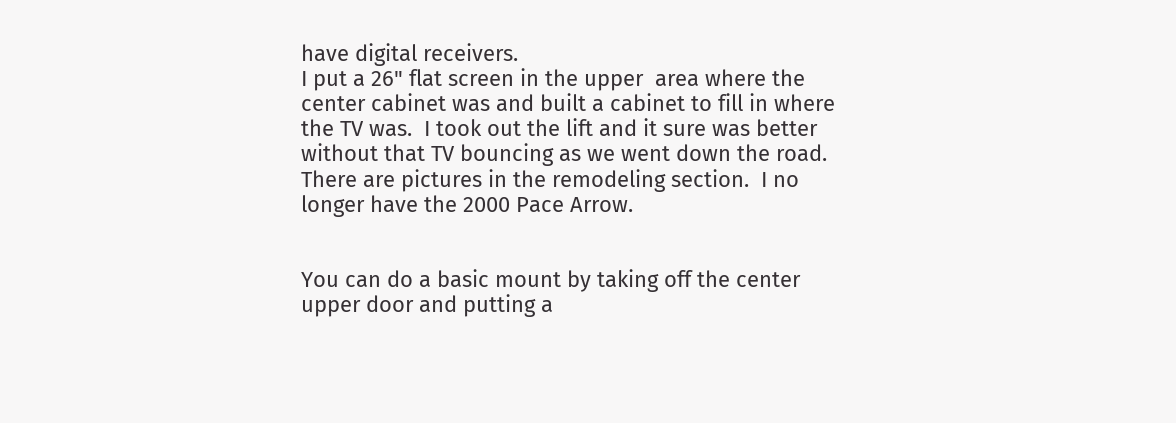have digital receivers.
I put a 26" flat screen in the upper  area where the center cabinet was and built a cabinet to fill in where the TV was.  I took out the lift and it sure was better without that TV bouncing as we went down the road.  There are pictures in the remodeling section.  I no longer have the 2000 Pace Arrow.


You can do a basic mount by taking off the center upper door and putting a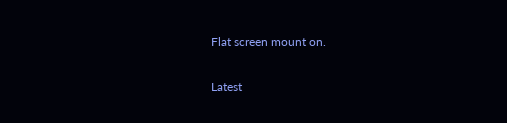Flat screen mount on.

Latest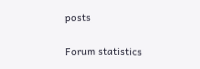posts

Forum statistics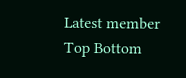Latest member
Top Bottom